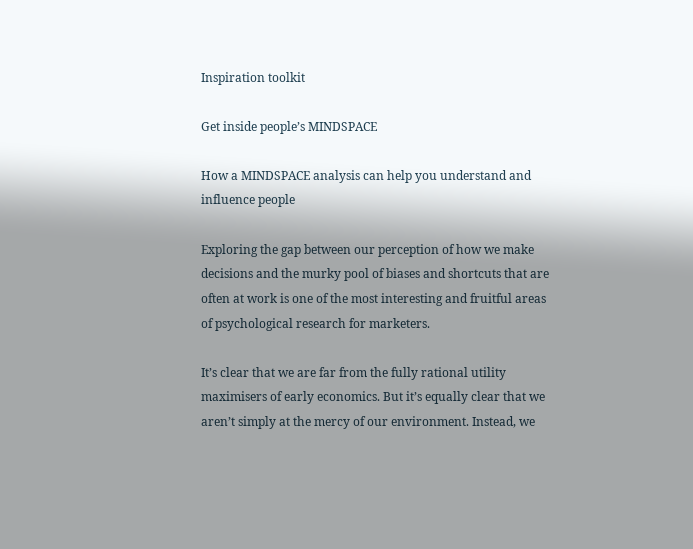Inspiration toolkit

Get inside people’s MINDSPACE

How a MINDSPACE analysis can help you understand and influence people

Exploring the gap between our perception of how we make decisions and the murky pool of biases and shortcuts that are often at work is one of the most interesting and fruitful areas of psychological research for marketers.

It’s clear that we are far from the fully rational utility maximisers of early economics. But it’s equally clear that we aren’t simply at the mercy of our environment. Instead, we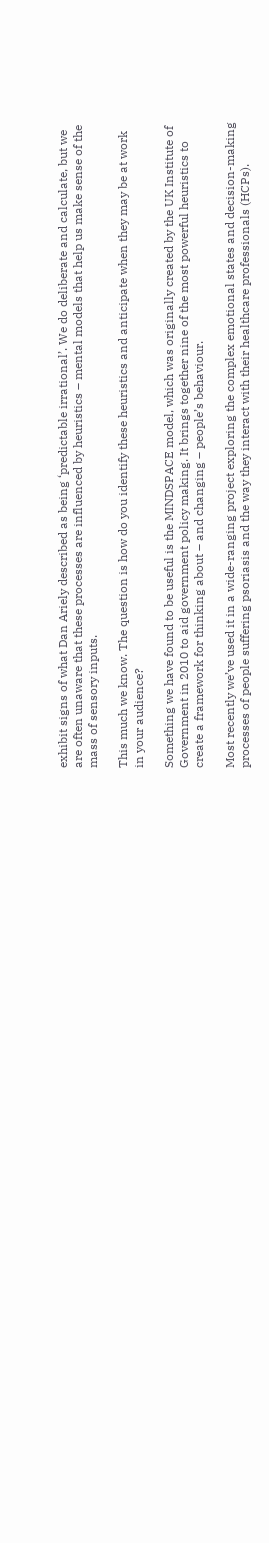exhibit signs of what Dan Ariely described as being ‘predictable irrational’. We do deliberate and calculate, but we are often unaware that these processes are influenced by heuristics – mental models that help us make sense of the mass of sensory inputs.

This much we know. The question is how do you identify these heuristics and anticipate when they may be at work in your audience?

Something we have found to be useful is the MINDSPACE model, which was originally created by the UK Institute of Government in 2010 to aid government policy making. It brings together nine of the most powerful heuristics to create a framework for thinking about – and changing – people’s behaviour.

Most recently we’ve used it in a wide-ranging project exploring the complex emotional states and decision-making processes of people suffering psoriasis and the way they interact with their healthcare professionals (HCPs).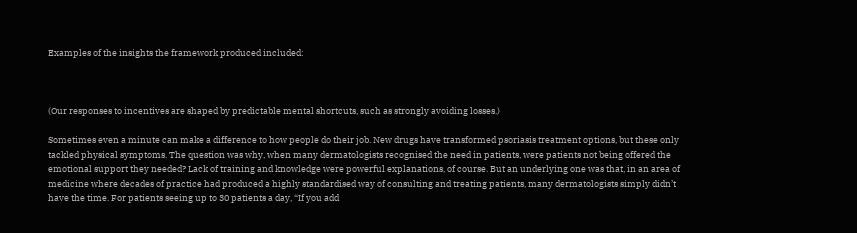Examples of the insights the framework produced included:



(Our responses to incentives are shaped by predictable mental shortcuts, such as strongly avoiding losses.)

Sometimes even a minute can make a difference to how people do their job. New drugs have transformed psoriasis treatment options, but these only tackled physical symptoms. The question was why, when many dermatologists recognised the need in patients, were patients not being offered the emotional support they needed? Lack of training and knowledge were powerful explanations, of course. But an underlying one was that, in an area of medicine where decades of practice had produced a highly standardised way of consulting and treating patients, many dermatologists simply didn’t have the time. For patients seeing up to 30 patients a day, “If you add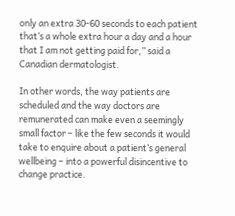only an extra 30-60 seconds to each patient that’s a whole extra hour a day and a hour that I am not getting paid for,” said a Canadian dermatologist.

In other words, the way patients are scheduled and the way doctors are remunerated can make even a seemingly small factor – like the few seconds it would take to enquire about a patient’s general wellbeing – into a powerful disincentive to change practice.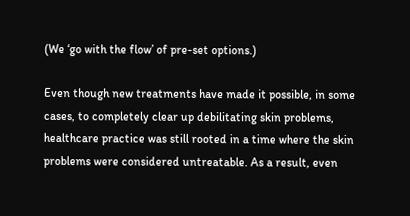(We ‘go with the flow’ of pre-set options.)

Even though new treatments have made it possible, in some cases, to completely clear up debilitating skin problems, healthcare practice was still rooted in a time where the skin problems were considered untreatable. As a result, even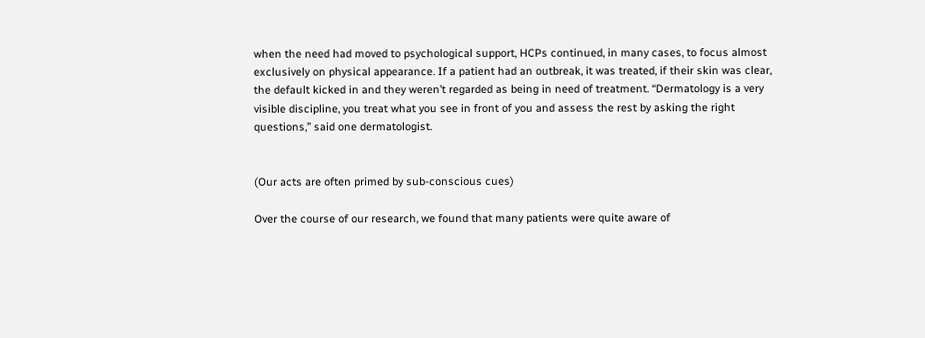when the need had moved to psychological support, HCPs continued, in many cases, to focus almost exclusively on physical appearance. If a patient had an outbreak, it was treated, if their skin was clear, the default kicked in and they weren’t regarded as being in need of treatment. “Dermatology is a very visible discipline, you treat what you see in front of you and assess the rest by asking the right questions,” said one dermatologist.


(Our acts are often primed by sub-conscious cues)

Over the course of our research, we found that many patients were quite aware of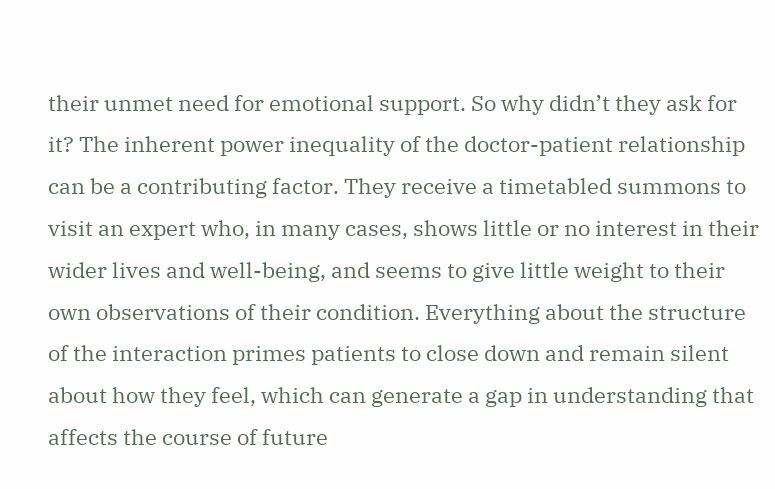their unmet need for emotional support. So why didn’t they ask for it? The inherent power inequality of the doctor-patient relationship can be a contributing factor. They receive a timetabled summons to visit an expert who, in many cases, shows little or no interest in their wider lives and well-being, and seems to give little weight to their own observations of their condition. Everything about the structure of the interaction primes patients to close down and remain silent about how they feel, which can generate a gap in understanding that affects the course of future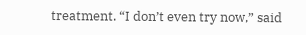treatment. “I don’t even try now,” said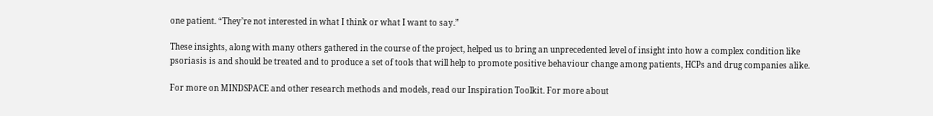one patient. “They’re not interested in what I think or what I want to say.”

These insights, along with many others gathered in the course of the project, helped us to bring an unprecedented level of insight into how a complex condition like psoriasis is and should be treated and to produce a set of tools that will help to promote positive behaviour change among patients, HCPs and drug companies alike.

For more on MINDSPACE and other research methods and models, read our Inspiration Toolkit. For more about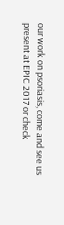our work on psoriasis, come and see us present at EPIC 2017 or check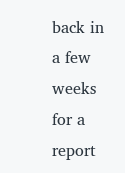back in a few weeks for a report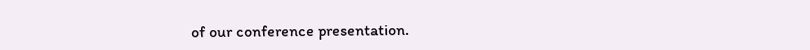of our conference presentation.